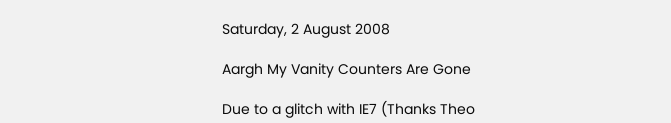Saturday, 2 August 2008

Aargh My Vanity Counters Are Gone

Due to a glitch with IE7 (Thanks Theo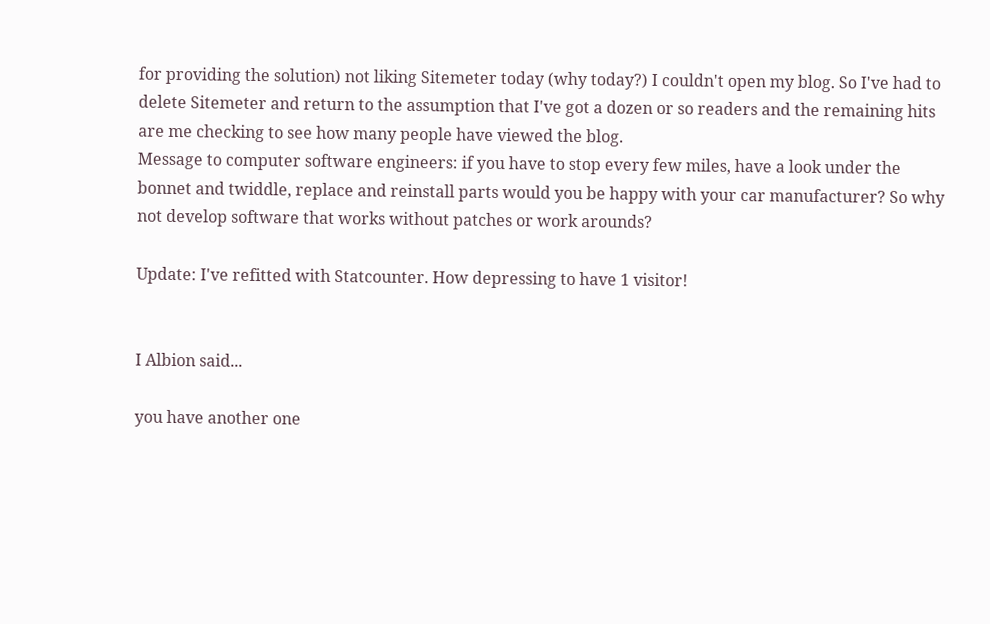for providing the solution) not liking Sitemeter today (why today?) I couldn't open my blog. So I've had to delete Sitemeter and return to the assumption that I've got a dozen or so readers and the remaining hits are me checking to see how many people have viewed the blog.
Message to computer software engineers: if you have to stop every few miles, have a look under the bonnet and twiddle, replace and reinstall parts would you be happy with your car manufacturer? So why not develop software that works without patches or work arounds?

Update: I've refitted with Statcounter. How depressing to have 1 visitor!


I Albion said...

you have another one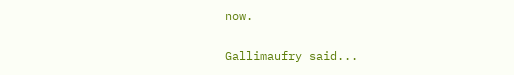now.

Gallimaufry said...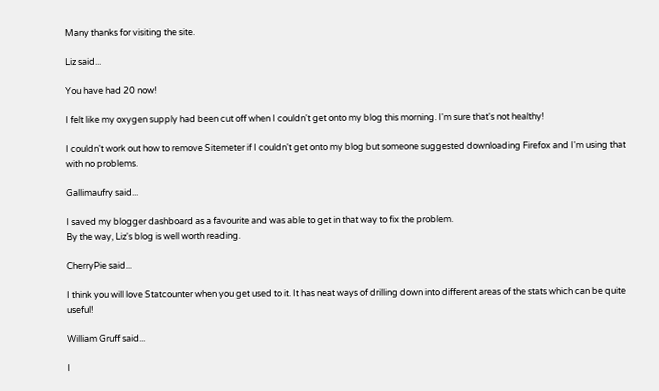Many thanks for visiting the site.

Liz said...

You have had 20 now!

I felt like my oxygen supply had been cut off when I couldn't get onto my blog this morning. I'm sure that's not healthy!

I couldn't work out how to remove Sitemeter if I couldn't get onto my blog but someone suggested downloading Firefox and I'm using that with no problems.

Gallimaufry said...

I saved my blogger dashboard as a favourite and was able to get in that way to fix the problem.
By the way, Liz's blog is well worth reading.

CherryPie said...

I think you will love Statcounter when you get used to it. It has neat ways of drilling down into different areas of the stats which can be quite useful!

William Gruff said...

I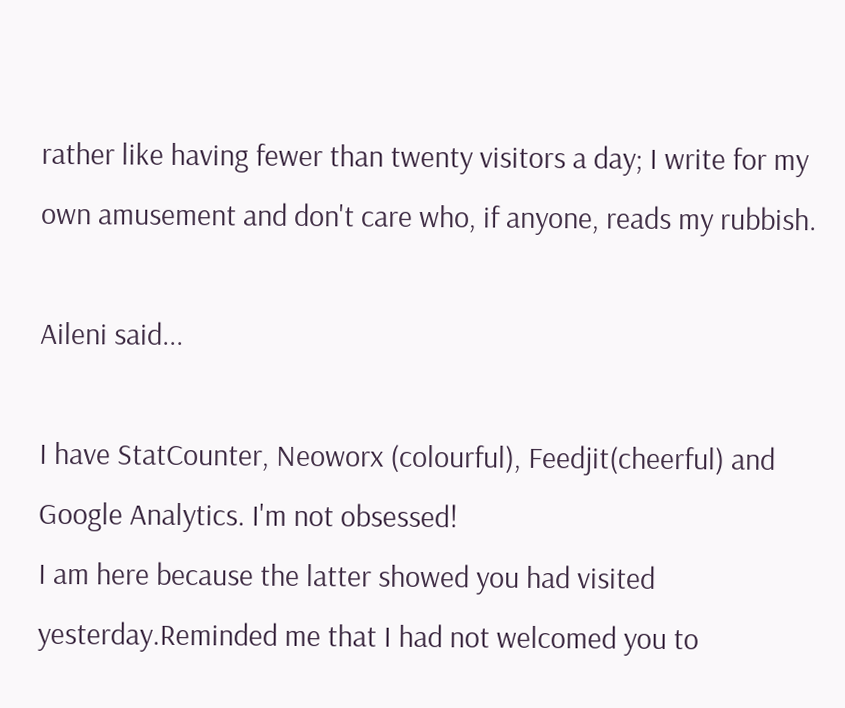rather like having fewer than twenty visitors a day; I write for my own amusement and don't care who, if anyone, reads my rubbish.

Aileni said...

I have StatCounter, Neoworx (colourful), Feedjit(cheerful) and Google Analytics. I'm not obsessed!
I am here because the latter showed you had visited yesterday.Reminded me that I had not welcomed you to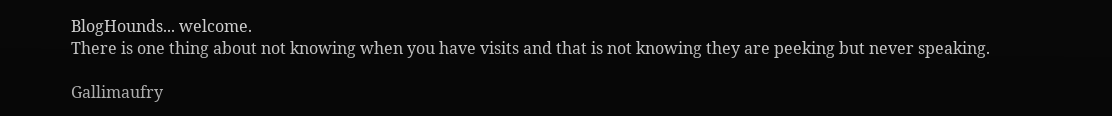BlogHounds... welcome.
There is one thing about not knowing when you have visits and that is not knowing they are peeking but never speaking.

Gallimaufry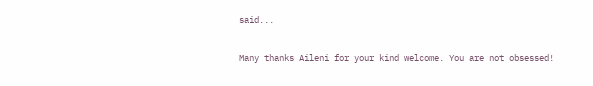said...

Many thanks Aileni for your kind welcome. You are not obsessed!